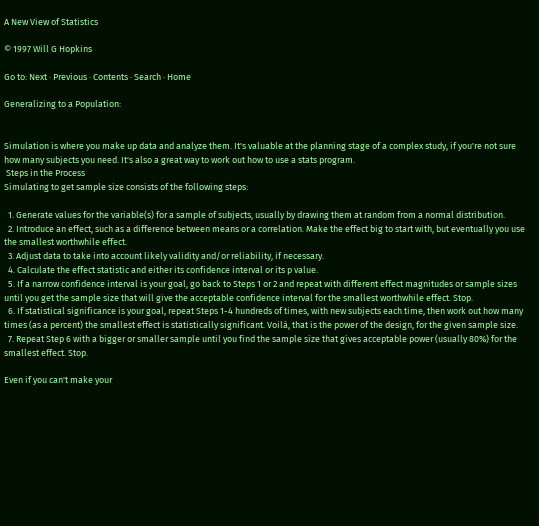A New View of Statistics

© 1997 Will G Hopkins

Go to: Next · Previous · Contents · Search · Home

Generalizing to a Population:


Simulation is where you make up data and analyze them. It's valuable at the planning stage of a complex study, if you're not sure how many subjects you need. It's also a great way to work out how to use a stats program.
 Steps in the Process
Simulating to get sample size consists of the following steps:

  1. Generate values for the variable(s) for a sample of subjects, usually by drawing them at random from a normal distribution.
  2. Introduce an effect, such as a difference between means or a correlation. Make the effect big to start with, but eventually you use the smallest worthwhile effect.
  3. Adjust data to take into account likely validity and/or reliability, if necessary.
  4. Calculate the effect statistic and either its confidence interval or its p value.
  5. If a narrow confidence interval is your goal, go back to Steps 1 or 2 and repeat with different effect magnitudes or sample sizes until you get the sample size that will give the acceptable confidence interval for the smallest worthwhile effect. Stop.
  6. If statistical significance is your goal, repeat Steps 1-4 hundreds of times, with new subjects each time, then work out how many times (as a percent) the smallest effect is statistically significant. Voilà, that is the power of the design, for the given sample size.
  7. Repeat Step 6 with a bigger or smaller sample until you find the sample size that gives acceptable power (usually 80%) for the smallest effect. Stop.

Even if you can't make your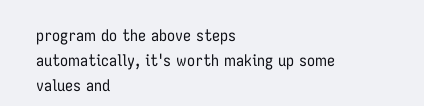program do the above steps automatically, it's worth making up some values and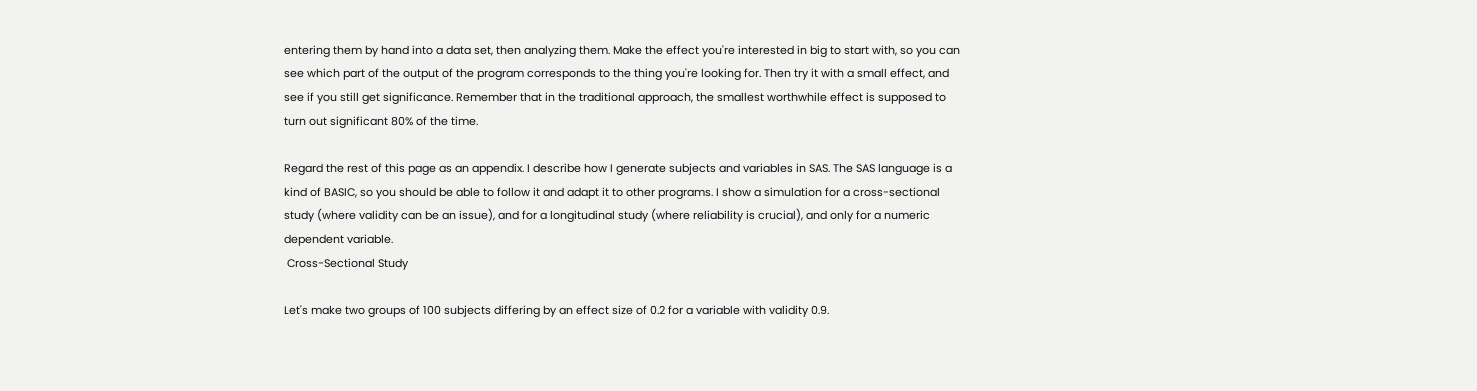entering them by hand into a data set, then analyzing them. Make the effect you're interested in big to start with, so you can see which part of the output of the program corresponds to the thing you're looking for. Then try it with a small effect, and see if you still get significance. Remember that in the traditional approach, the smallest worthwhile effect is supposed to turn out significant 80% of the time.

Regard the rest of this page as an appendix. I describe how I generate subjects and variables in SAS. The SAS language is a kind of BASIC, so you should be able to follow it and adapt it to other programs. I show a simulation for a cross-sectional study (where validity can be an issue), and for a longitudinal study (where reliability is crucial), and only for a numeric dependent variable.
 Cross-Sectional Study

Let's make two groups of 100 subjects differing by an effect size of 0.2 for a variable with validity 0.9.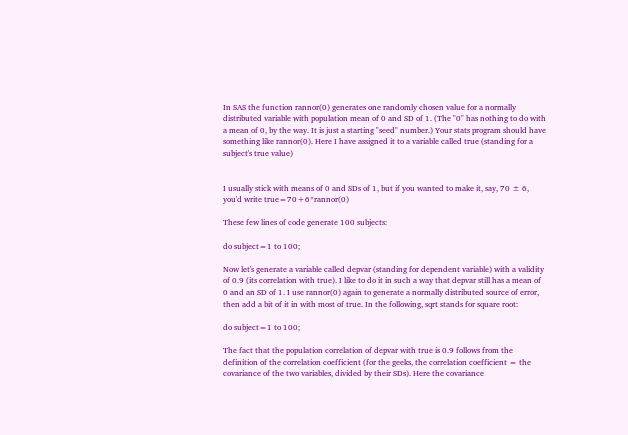In SAS the function rannor(0) generates one randomly chosen value for a normally distributed variable with population mean of 0 and SD of 1. (The "0" has nothing to do with a mean of 0, by the way. It is just a starting "seed" number.) Your stats program should have something like rannor(0). Here I have assigned it to a variable called true (standing for a subject's true value)


I usually stick with means of 0 and SDs of 1, but if you wanted to make it, say, 70 ± 6, you'd write true=70+6*rannor(0)

These few lines of code generate 100 subjects:

do subject=1 to 100;

Now let's generate a variable called depvar (standing for dependent variable) with a validity of 0.9 (its correlation with true). I like to do it in such a way that depvar still has a mean of 0 and an SD of 1. I use rannor(0) again to generate a normally distributed source of error, then add a bit of it in with most of true. In the following, sqrt stands for square root:

do subject=1 to 100;

The fact that the population correlation of depvar with true is 0.9 follows from the definition of the correlation coefficient (for the geeks, the correlation coefficient = the covariance of the two variables, divided by their SDs). Here the covariance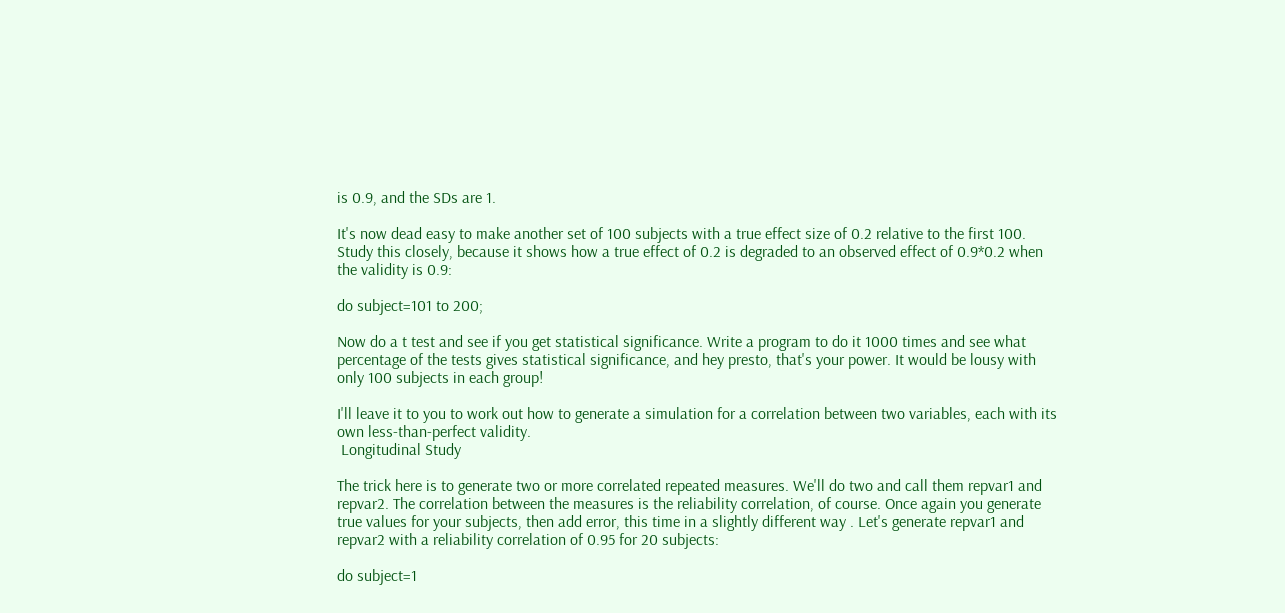is 0.9, and the SDs are 1.

It's now dead easy to make another set of 100 subjects with a true effect size of 0.2 relative to the first 100. Study this closely, because it shows how a true effect of 0.2 is degraded to an observed effect of 0.9*0.2 when the validity is 0.9:

do subject=101 to 200;

Now do a t test and see if you get statistical significance. Write a program to do it 1000 times and see what percentage of the tests gives statistical significance, and hey presto, that's your power. It would be lousy with only 100 subjects in each group!

I'll leave it to you to work out how to generate a simulation for a correlation between two variables, each with its own less-than-perfect validity.
 Longitudinal Study

The trick here is to generate two or more correlated repeated measures. We'll do two and call them repvar1 and repvar2. The correlation between the measures is the reliability correlation, of course. Once again you generate true values for your subjects, then add error, this time in a slightly different way . Let's generate repvar1 and repvar2 with a reliability correlation of 0.95 for 20 subjects:

do subject=1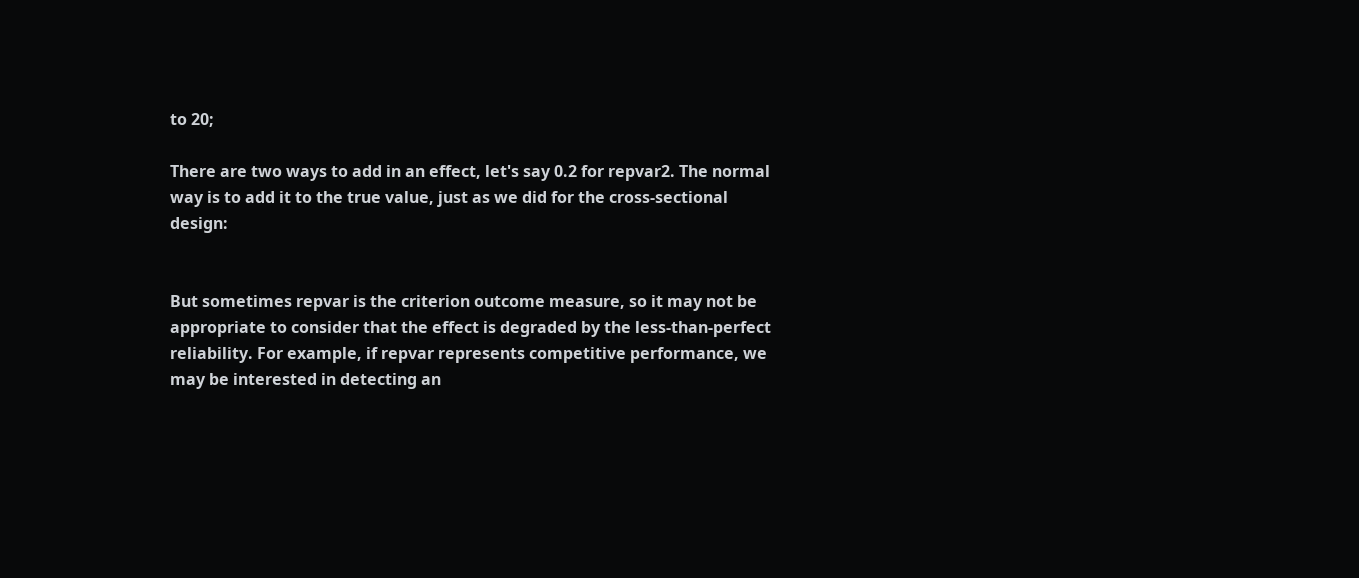to 20;

There are two ways to add in an effect, let's say 0.2 for repvar2. The normal way is to add it to the true value, just as we did for the cross-sectional design:


But sometimes repvar is the criterion outcome measure, so it may not be appropriate to consider that the effect is degraded by the less-than-perfect reliability. For example, if repvar represents competitive performance, we may be interested in detecting an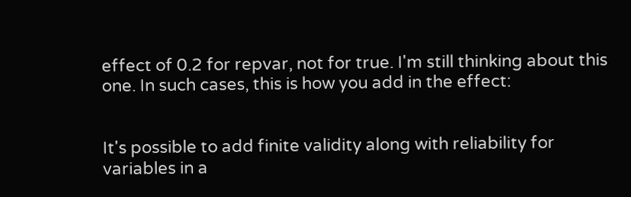effect of 0.2 for repvar, not for true. I'm still thinking about this one. In such cases, this is how you add in the effect:


It's possible to add finite validity along with reliability for variables in a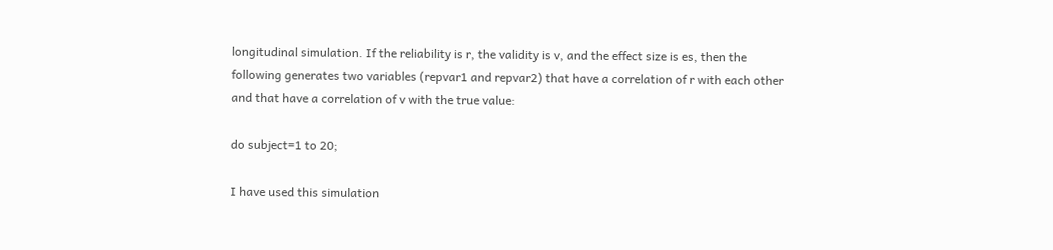longitudinal simulation. If the reliability is r, the validity is v, and the effect size is es, then the following generates two variables (repvar1 and repvar2) that have a correlation of r with each other and that have a correlation of v with the true value:

do subject=1 to 20;

I have used this simulation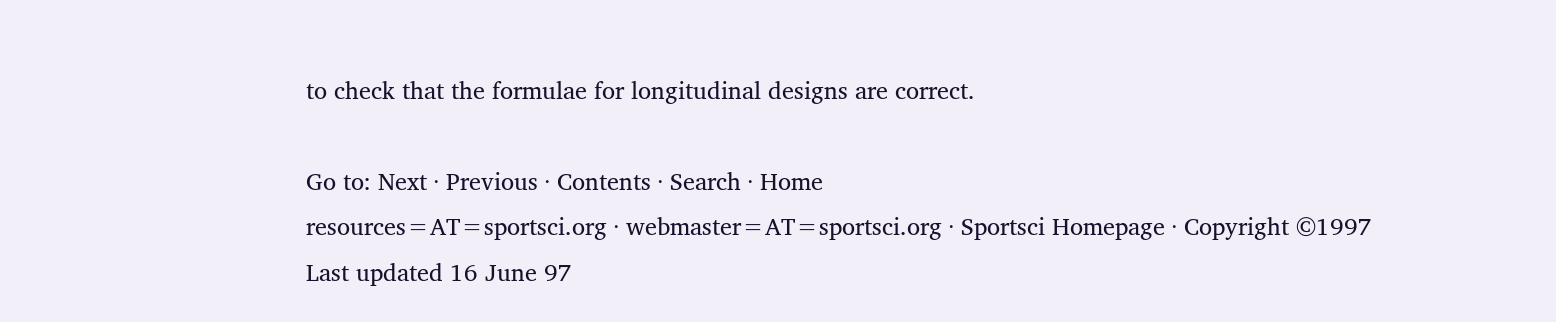to check that the formulae for longitudinal designs are correct.

Go to: Next · Previous · Contents · Search · Home
resources=AT=sportsci.org · webmaster=AT=sportsci.org · Sportsci Homepage · Copyright ©1997
Last updated 16 June 97